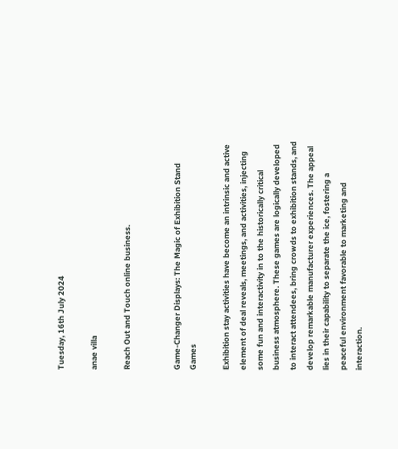Tuesday, 16th July 2024

anae villa

Reach Out and Touch online business.


Game-Changer Displays: The Magic of Exhibition Stand Games

Exhibition stay activities have become an intrinsic and active element of deal reveals, meetings, and activities, injecting some fun and interactivity in to the historically critical business atmosphere. These games are logically developed to interact attendees, bring crowds to exhibition stands, and develop remarkable manufacturer experiences. The appeal lies in their capability to separate the ice, fostering a peaceful environment favorable to marketing and interaction.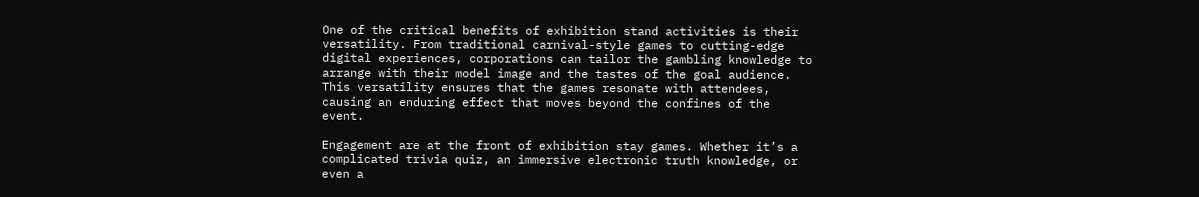One of the critical benefits of exhibition stand activities is their versatility. From traditional carnival-style games to cutting-edge digital experiences, corporations can tailor the gambling knowledge to arrange with their model image and the tastes of the goal audience. This versatility ensures that the games resonate with attendees, causing an enduring effect that moves beyond the confines of the event.

Engagement are at the front of exhibition stay games. Whether it’s a complicated trivia quiz, an immersive electronic truth knowledge, or even a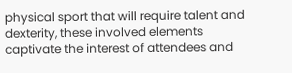physical sport that will require talent and dexterity, these involved elements captivate the interest of attendees and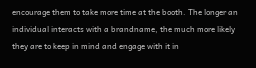encourage them to take more time at the booth. The longer an individual interacts with a brandname, the much more likely they are to keep in mind and engage with it in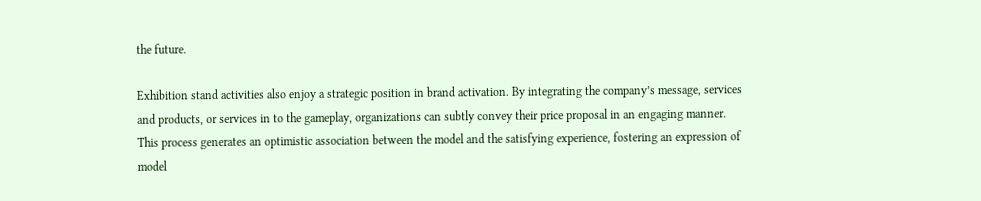the future.

Exhibition stand activities also enjoy a strategic position in brand activation. By integrating the company’s message, services and products, or services in to the gameplay, organizations can subtly convey their price proposal in an engaging manner. This process generates an optimistic association between the model and the satisfying experience, fostering an expression of model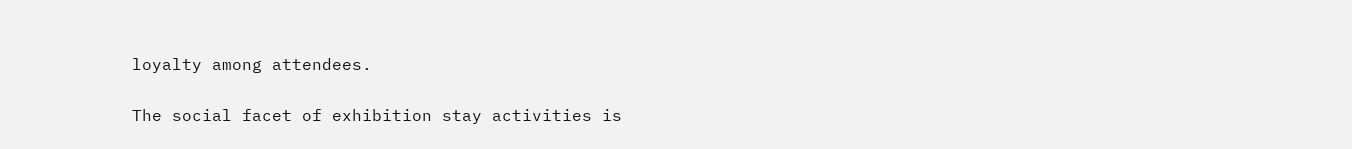loyalty among attendees.

The social facet of exhibition stay activities is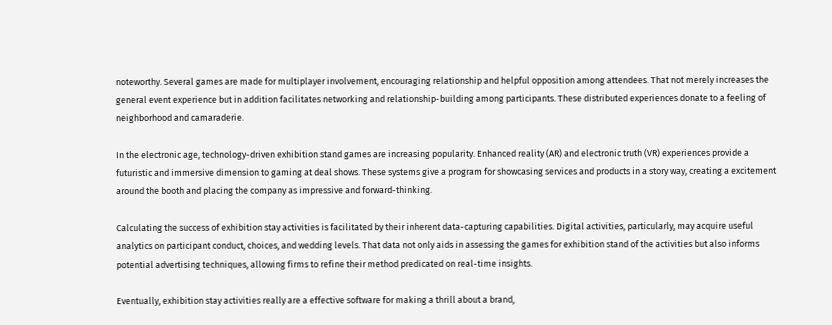noteworthy. Several games are made for multiplayer involvement, encouraging relationship and helpful opposition among attendees. That not merely increases the general event experience but in addition facilitates networking and relationship-building among participants. These distributed experiences donate to a feeling of neighborhood and camaraderie.

In the electronic age, technology-driven exhibition stand games are increasing popularity. Enhanced reality (AR) and electronic truth (VR) experiences provide a futuristic and immersive dimension to gaming at deal shows. These systems give a program for showcasing services and products in a story way, creating a excitement around the booth and placing the company as impressive and forward-thinking.

Calculating the success of exhibition stay activities is facilitated by their inherent data-capturing capabilities. Digital activities, particularly, may acquire useful analytics on participant conduct, choices, and wedding levels. That data not only aids in assessing the games for exhibition stand of the activities but also informs potential advertising techniques, allowing firms to refine their method predicated on real-time insights.

Eventually, exhibition stay activities really are a effective software for making a thrill about a brand,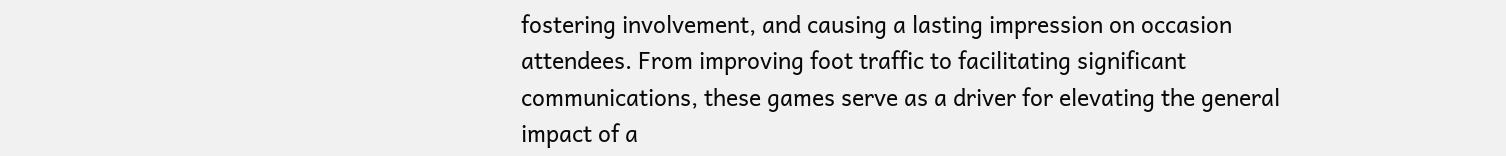fostering involvement, and causing a lasting impression on occasion attendees. From improving foot traffic to facilitating significant communications, these games serve as a driver for elevating the general impact of a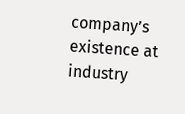company’s existence at industry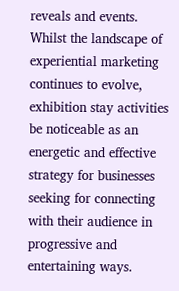reveals and events. Whilst the landscape of experiential marketing continues to evolve, exhibition stay activities be noticeable as an energetic and effective strategy for businesses seeking for connecting with their audience in progressive and entertaining ways.